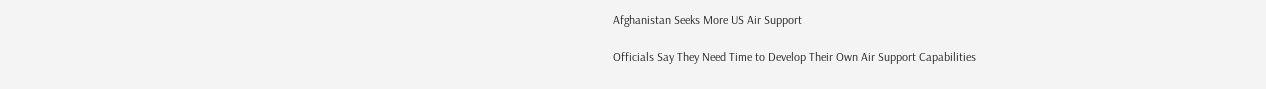Afghanistan Seeks More US Air Support

Officials Say They Need Time to Develop Their Own Air Support Capabilities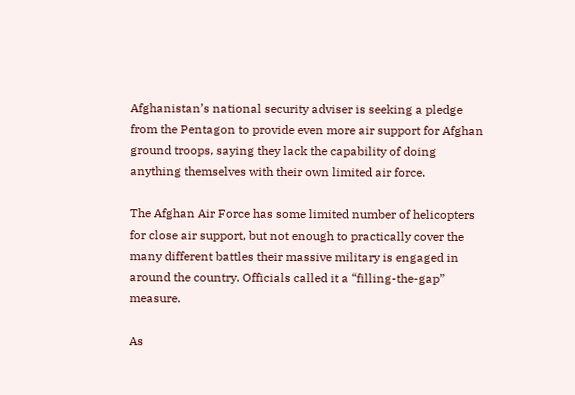Afghanistan’s national security adviser is seeking a pledge from the Pentagon to provide even more air support for Afghan ground troops, saying they lack the capability of doing anything themselves with their own limited air force.

The Afghan Air Force has some limited number of helicopters for close air support, but not enough to practically cover the many different battles their massive military is engaged in around the country. Officials called it a “filling-the-gap” measure.

As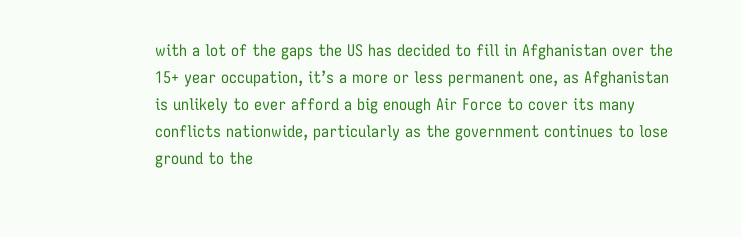with a lot of the gaps the US has decided to fill in Afghanistan over the 15+ year occupation, it’s a more or less permanent one, as Afghanistan is unlikely to ever afford a big enough Air Force to cover its many conflicts nationwide, particularly as the government continues to lose ground to the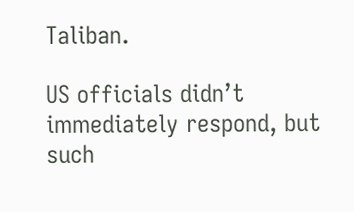Taliban.

US officials didn’t immediately respond, but such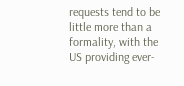requests tend to be little more than a formality, with the US providing ever-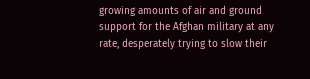growing amounts of air and ground support for the Afghan military at any rate, desperately trying to slow their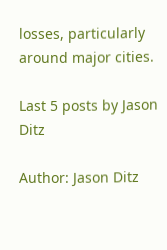losses, particularly around major cities.

Last 5 posts by Jason Ditz

Author: Jason Ditz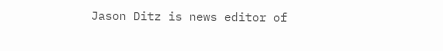Jason Ditz is news editor of